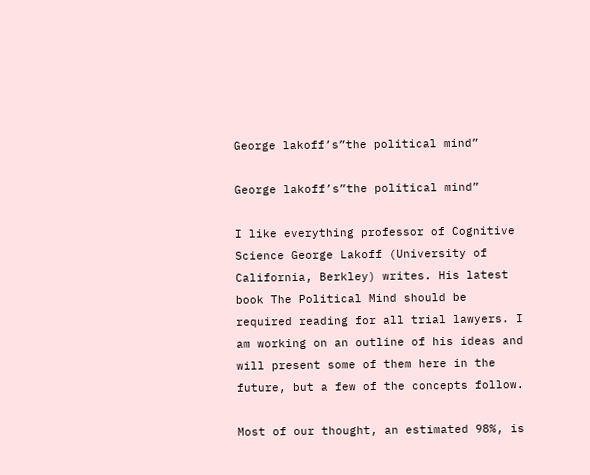George lakoff’s”the political mind”

George lakoff’s”the political mind”

I like everything professor of Cognitive Science George Lakoff (University of California, Berkley) writes. His latest book The Political Mind should be required reading for all trial lawyers. I am working on an outline of his ideas and will present some of them here in the future, but a few of the concepts follow.

Most of our thought, an estimated 98%, is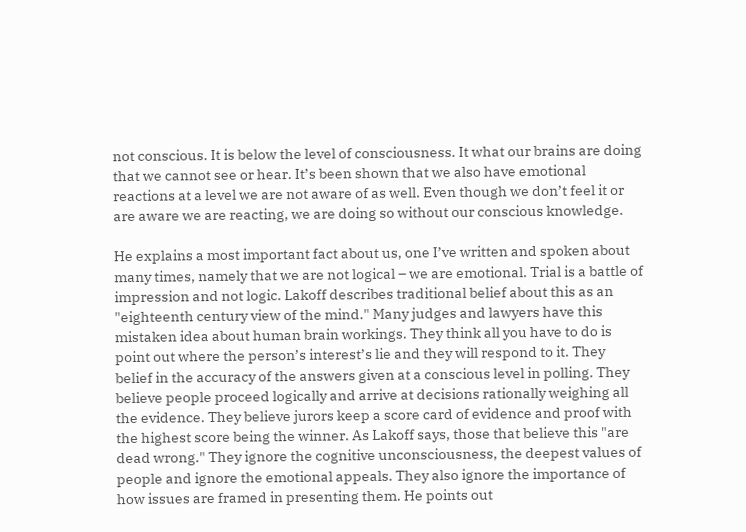not conscious. It is below the level of consciousness. It what our brains are doing that we cannot see or hear. It’s been shown that we also have emotional reactions at a level we are not aware of as well. Even though we don’t feel it or are aware we are reacting, we are doing so without our conscious knowledge.

He explains a most important fact about us, one I’ve written and spoken about many times, namely that we are not logical – we are emotional. Trial is a battle of impression and not logic. Lakoff describes traditional belief about this as an "eighteenth century view of the mind." Many judges and lawyers have this mistaken idea about human brain workings. They think all you have to do is point out where the person’s interest’s lie and they will respond to it. They belief in the accuracy of the answers given at a conscious level in polling. They believe people proceed logically and arrive at decisions rationally weighing all the evidence. They believe jurors keep a score card of evidence and proof with the highest score being the winner. As Lakoff says, those that believe this "are dead wrong." They ignore the cognitive unconsciousness, the deepest values of people and ignore the emotional appeals. They also ignore the importance of how issues are framed in presenting them. He points out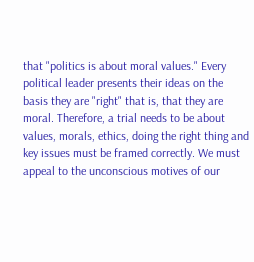that "politics is about moral values." Every political leader presents their ideas on the basis they are "right" that is, that they are moral. Therefore, a trial needs to be about values, morals, ethics, doing the right thing and key issues must be framed correctly. We must appeal to the unconscious motives of our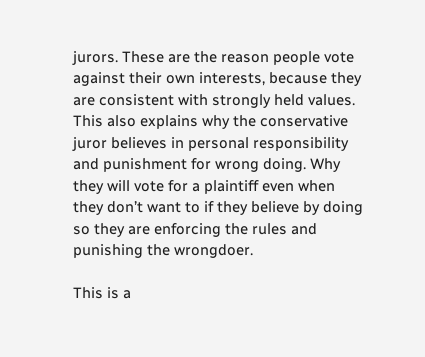jurors. These are the reason people vote against their own interests, because they are consistent with strongly held values. This also explains why the conservative juror believes in personal responsibility and punishment for wrong doing. Why they will vote for a plaintiff even when they don’t want to if they believe by doing so they are enforcing the rules and punishing the wrongdoer.

This is a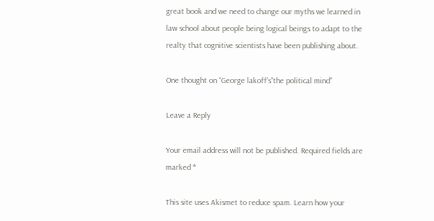great book and we need to change our myths we learned in law school about people being logical beings to adapt to the realty that cognitive scientists have been publishing about.

One thought on “George lakoff’s”the political mind”

Leave a Reply

Your email address will not be published. Required fields are marked *

This site uses Akismet to reduce spam. Learn how your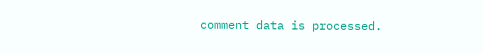comment data is processed.